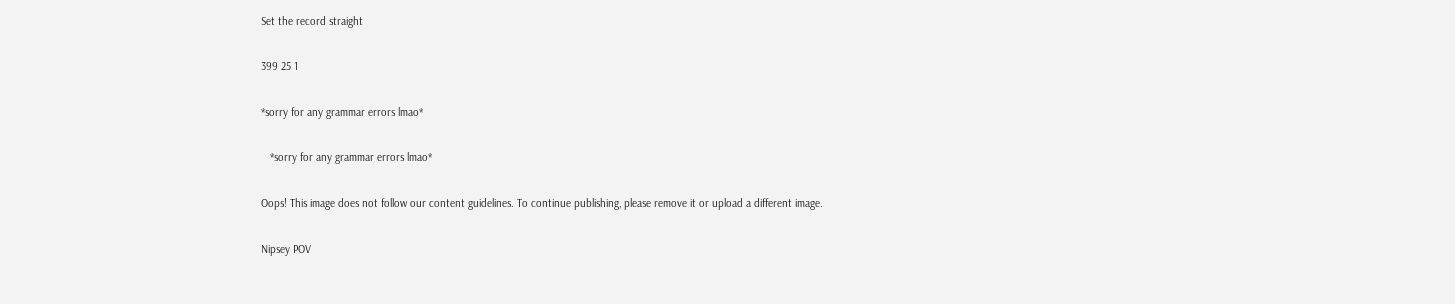Set the record straight

399 25 1

*sorry for any grammar errors lmao*

   *sorry for any grammar errors lmao*

Oops! This image does not follow our content guidelines. To continue publishing, please remove it or upload a different image.

Nipsey POV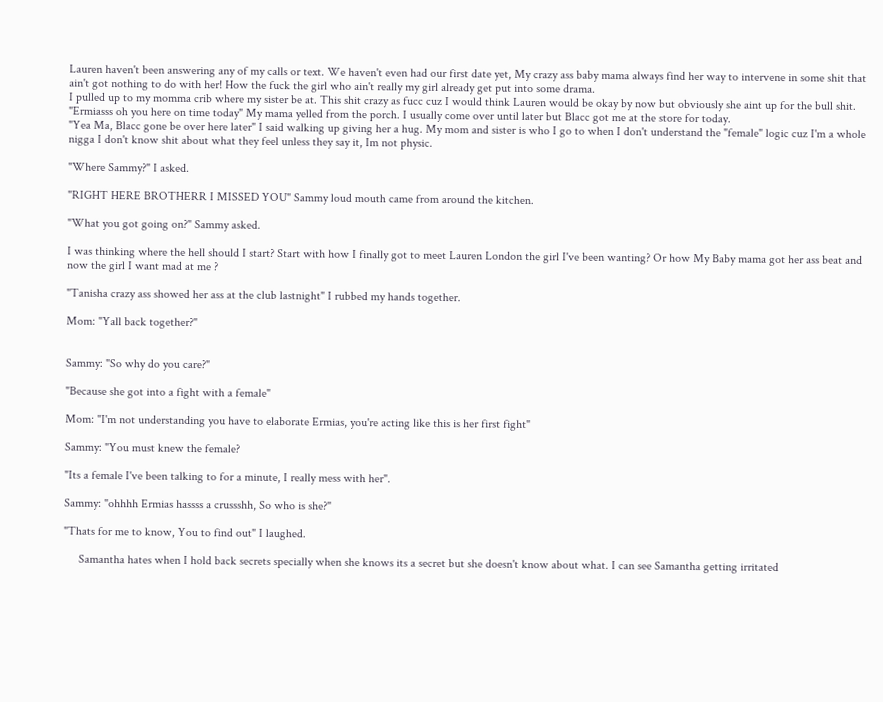Lauren haven't been answering any of my calls or text. We haven't even had our first date yet, My crazy ass baby mama always find her way to intervene in some shit that ain't got nothing to do with her! How the fuck the girl who ain't really my girl already get put into some drama.
I pulled up to my momma crib where my sister be at. This shit crazy as fucc cuz I would think Lauren would be okay by now but obviously she aint up for the bull shit.
"Ermiasss oh you here on time today" My mama yelled from the porch. I usually come over until later but Blacc got me at the store for today.
"Yea Ma, Blacc gone be over here later" I said walking up giving her a hug. My mom and sister is who I go to when I don't understand the "female" logic cuz I'm a whole nigga I don't know shit about what they feel unless they say it, Im not physic.

"Where Sammy?" I asked.

"RIGHT HERE BROTHERR I MISSED YOU" Sammy loud mouth came from around the kitchen.

"What you got going on?" Sammy asked.

I was thinking where the hell should I start? Start with how I finally got to meet Lauren London the girl I've been wanting? Or how My Baby mama got her ass beat and now the girl I want mad at me ?

"Tanisha crazy ass showed her ass at the club lastnight" I rubbed my hands together.

Mom: "Yall back together?"


Sammy: "So why do you care?"

"Because she got into a fight with a female"

Mom: "I'm not understanding you have to elaborate Ermias, you're acting like this is her first fight"

Sammy: "You must knew the female?

"Its a female I've been talking to for a minute, I really mess with her".

Sammy: "ohhhh Ermias hassss a crussshh, So who is she?"

"Thats for me to know, You to find out" I laughed.

     Samantha hates when I hold back secrets specially when she knows its a secret but she doesn't know about what. I can see Samantha getting irritated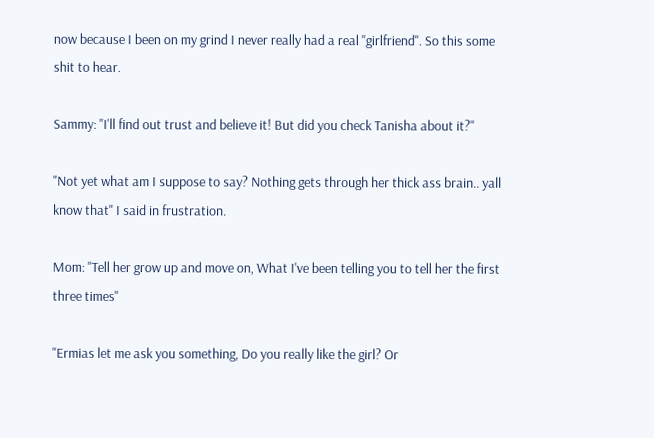now because I been on my grind I never really had a real "girlfriend". So this some shit to hear.

Sammy: "I'll find out trust and believe it! But did you check Tanisha about it?"

"Not yet what am I suppose to say? Nothing gets through her thick ass brain.. yall know that" I said in frustration.

Mom: "Tell her grow up and move on, What I've been telling you to tell her the first three times"

"Ermias let me ask you something, Do you really like the girl? Or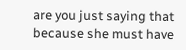are you just saying that because she must have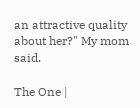an attractive quality about her?" My mom said.

The One |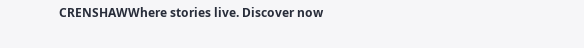CRENSHAWWhere stories live. Discover now